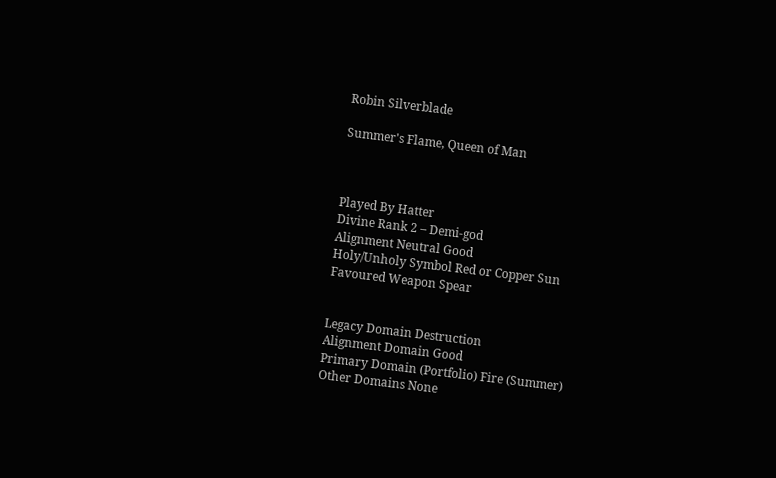Robin Silverblade

Summer's Flame, Queen of Man



Played By Hatter
Divine Rank 2 – Demi-god
Alignment Neutral Good
Holy/Unholy Symbol Red or Copper Sun
Favoured Weapon Spear


Legacy Domain Destruction
Alignment Domain Good
Primary Domain (Portfolio) Fire (Summer)
Other Domains None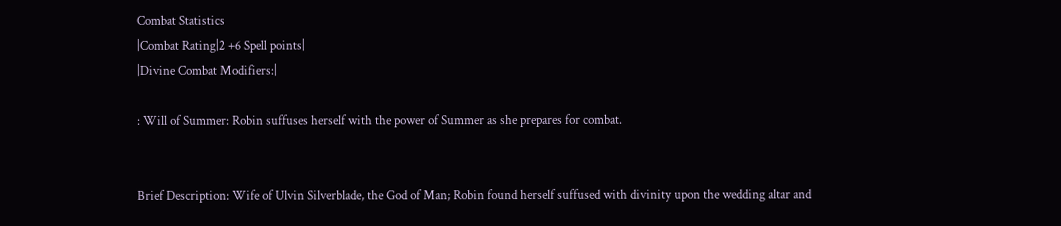Combat Statistics
|Combat Rating|2 +6 Spell points|
|Divine Combat Modifiers:|

: Will of Summer: Robin suffuses herself with the power of Summer as she prepares for combat.


Brief Description: Wife of Ulvin Silverblade, the God of Man; Robin found herself suffused with divinity upon the wedding altar and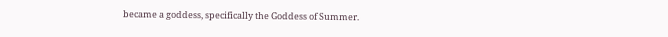became a goddess, specifically the Goddess of Summer.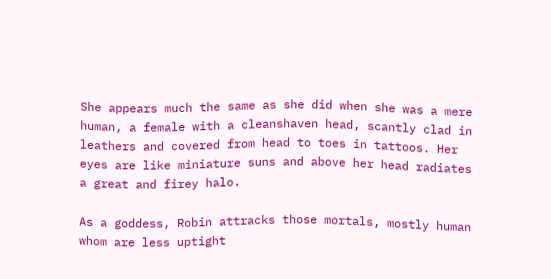She appears much the same as she did when she was a mere human, a female with a cleanshaven head, scantly clad in leathers and covered from head to toes in tattoos. Her eyes are like miniature suns and above her head radiates a great and firey halo.

As a goddess, Robin attracks those mortals, mostly human whom are less uptight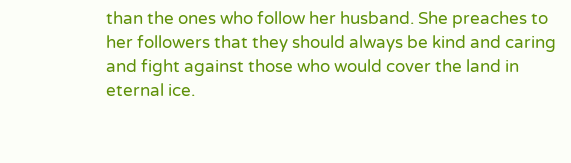than the ones who follow her husband. She preaches to her followers that they should always be kind and caring and fight against those who would cover the land in eternal ice.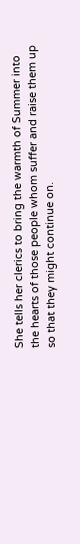She tells her clerics to bring the warmth of Summer into the hearts of those people whom suffer and raise them up so that they might continue on.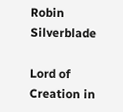Robin Silverblade

Lord of Creation in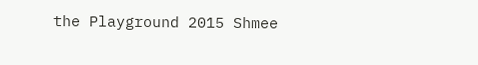the Playground 2015 Shmee